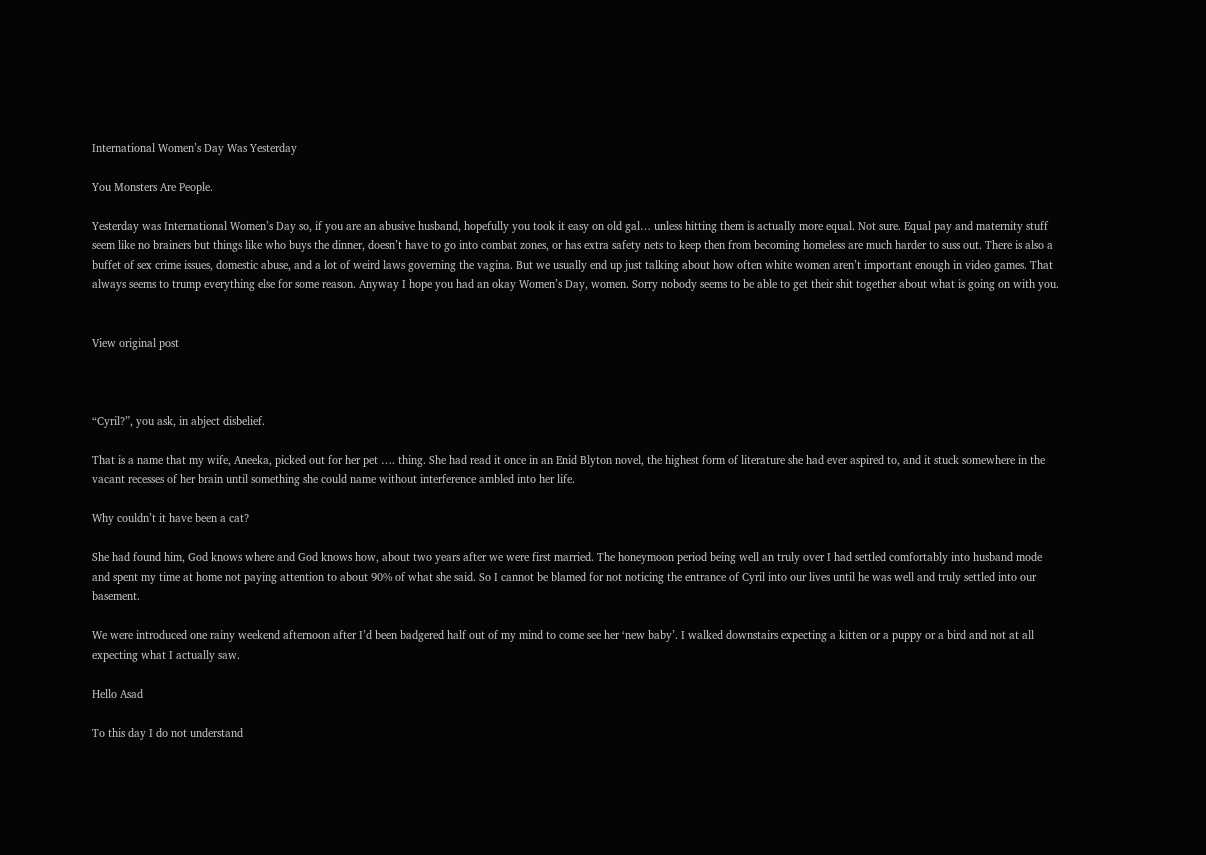International Women’s Day Was Yesterday

You Monsters Are People.

Yesterday was International Women’s Day so, if you are an abusive husband, hopefully you took it easy on old gal… unless hitting them is actually more equal. Not sure. Equal pay and maternity stuff seem like no brainers but things like who buys the dinner, doesn’t have to go into combat zones, or has extra safety nets to keep then from becoming homeless are much harder to suss out. There is also a buffet of sex crime issues, domestic abuse, and a lot of weird laws governing the vagina. But we usually end up just talking about how often white women aren’t important enough in video games. That always seems to trump everything else for some reason. Anyway I hope you had an okay Women’s Day, women. Sorry nobody seems to be able to get their shit together about what is going on with you.


View original post



“Cyril?”, you ask, in abject disbelief.

That is a name that my wife, Aneeka, picked out for her pet …. thing. She had read it once in an Enid Blyton novel, the highest form of literature she had ever aspired to, and it stuck somewhere in the vacant recesses of her brain until something she could name without interference ambled into her life.

Why couldn’t it have been a cat?

She had found him, God knows where and God knows how, about two years after we were first married. The honeymoon period being well an truly over I had settled comfortably into husband mode and spent my time at home not paying attention to about 90% of what she said. So I cannot be blamed for not noticing the entrance of Cyril into our lives until he was well and truly settled into our basement.

We were introduced one rainy weekend afternoon after I’d been badgered half out of my mind to come see her ‘new baby’. I walked downstairs expecting a kitten or a puppy or a bird and not at all expecting what I actually saw.

Hello Asad

To this day I do not understand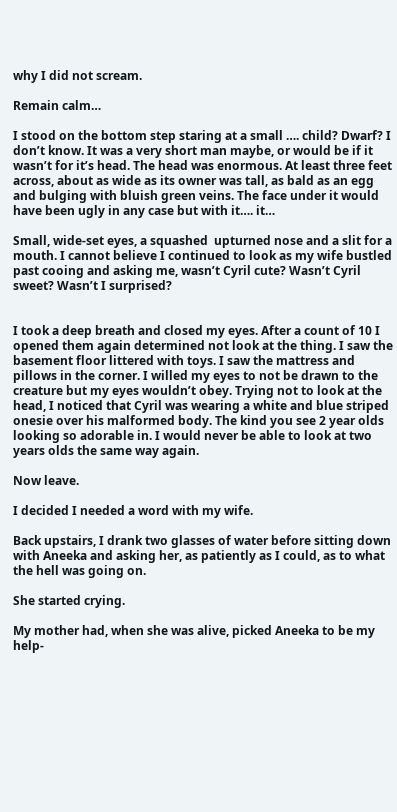why I did not scream.

Remain calm…

I stood on the bottom step staring at a small …. child? Dwarf? I don’t know. It was a very short man maybe, or would be if it wasn’t for it’s head. The head was enormous. At least three feet across, about as wide as its owner was tall, as bald as an egg and bulging with bluish green veins. The face under it would have been ugly in any case but with it…. it…

Small, wide-set eyes, a squashed  upturned nose and a slit for a mouth. I cannot believe I continued to look as my wife bustled past cooing and asking me, wasn’t Cyril cute? Wasn’t Cyril sweet? Wasn’t I surprised?


I took a deep breath and closed my eyes. After a count of 10 I opened them again determined not look at the thing. I saw the basement floor littered with toys. I saw the mattress and pillows in the corner. I willed my eyes to not be drawn to the creature but my eyes wouldn’t obey. Trying not to look at the head, I noticed that Cyril was wearing a white and blue striped onesie over his malformed body. The kind you see 2 year olds looking so adorable in. I would never be able to look at two years olds the same way again.

Now leave.

I decided I needed a word with my wife.

Back upstairs, I drank two glasses of water before sitting down with Aneeka and asking her, as patiently as I could, as to what the hell was going on.

She started crying.

My mother had, when she was alive, picked Aneeka to be my help-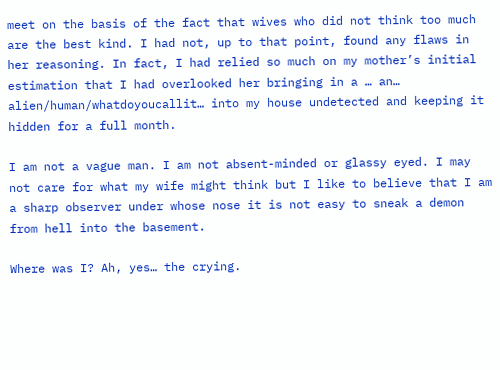meet on the basis of the fact that wives who did not think too much are the best kind. I had not, up to that point, found any flaws in her reasoning. In fact, I had relied so much on my mother’s initial estimation that I had overlooked her bringing in a … an… alien/human/whatdoyoucallit… into my house undetected and keeping it hidden for a full month.

I am not a vague man. I am not absent-minded or glassy eyed. I may not care for what my wife might think but I like to believe that I am a sharp observer under whose nose it is not easy to sneak a demon from hell into the basement.

Where was I? Ah, yes… the crying.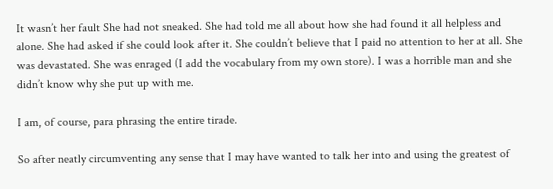It wasn’t her fault She had not sneaked. She had told me all about how she had found it all helpless and alone. She had asked if she could look after it. She couldn’t believe that I paid no attention to her at all. She was devastated. She was enraged (I add the vocabulary from my own store). I was a horrible man and she didn’t know why she put up with me.

I am, of course, para phrasing the entire tirade.

So after neatly circumventing any sense that I may have wanted to talk her into and using the greatest of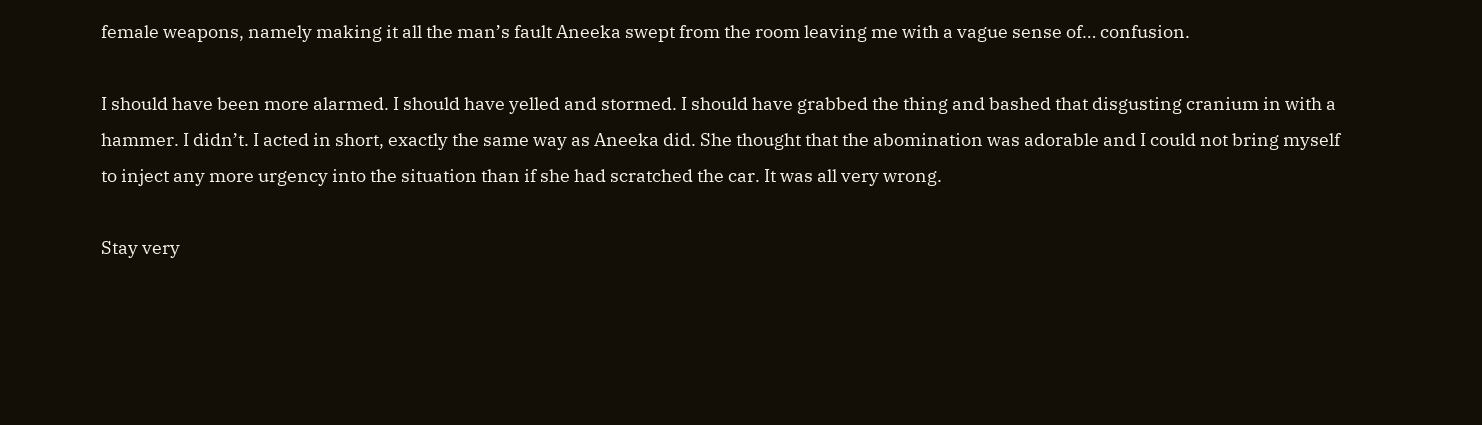female weapons, namely making it all the man’s fault Aneeka swept from the room leaving me with a vague sense of… confusion.

I should have been more alarmed. I should have yelled and stormed. I should have grabbed the thing and bashed that disgusting cranium in with a hammer. I didn’t. I acted in short, exactly the same way as Aneeka did. She thought that the abomination was adorable and I could not bring myself to inject any more urgency into the situation than if she had scratched the car. It was all very wrong.

Stay very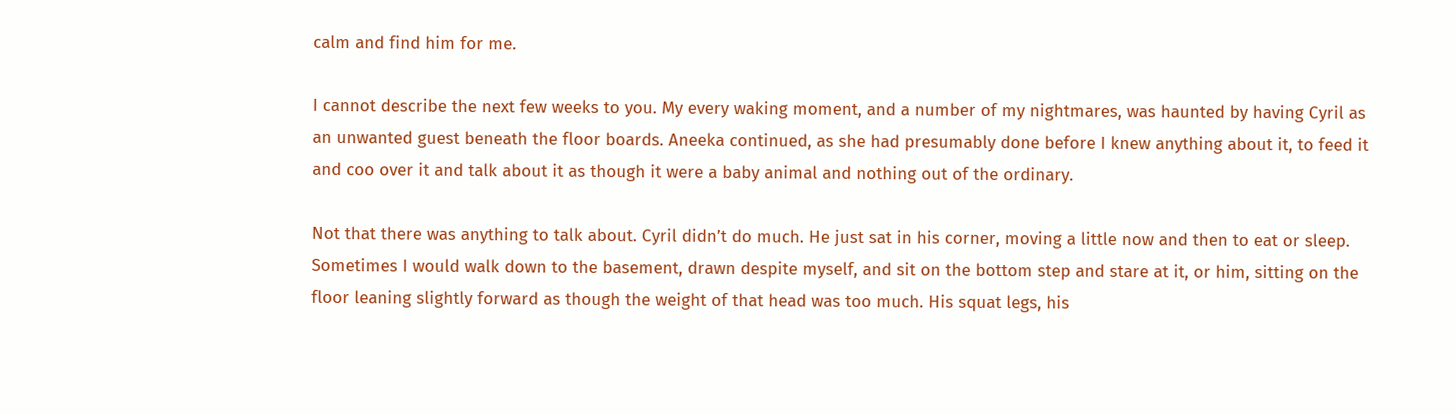calm and find him for me.

I cannot describe the next few weeks to you. My every waking moment, and a number of my nightmares, was haunted by having Cyril as an unwanted guest beneath the floor boards. Aneeka continued, as she had presumably done before I knew anything about it, to feed it and coo over it and talk about it as though it were a baby animal and nothing out of the ordinary.

Not that there was anything to talk about. Cyril didn’t do much. He just sat in his corner, moving a little now and then to eat or sleep. Sometimes I would walk down to the basement, drawn despite myself, and sit on the bottom step and stare at it, or him, sitting on the floor leaning slightly forward as though the weight of that head was too much. His squat legs, his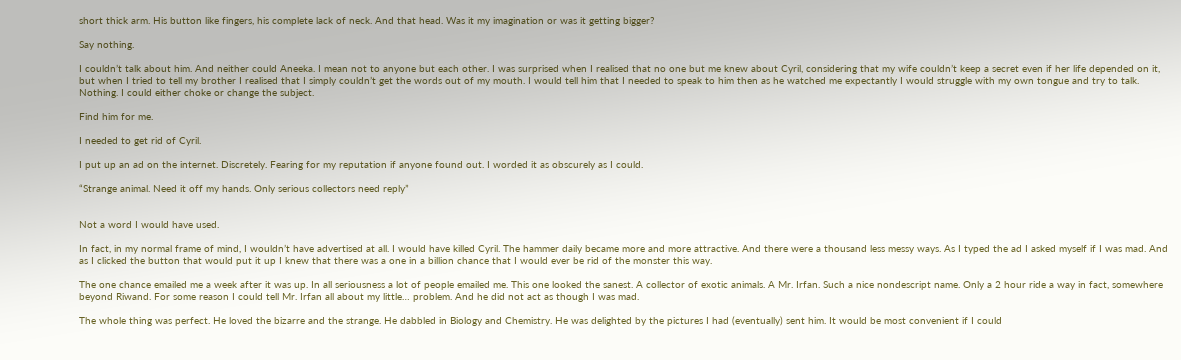short thick arm. His button like fingers, his complete lack of neck. And that head. Was it my imagination or was it getting bigger?

Say nothing.

I couldn’t talk about him. And neither could Aneeka. I mean not to anyone but each other. I was surprised when I realised that no one but me knew about Cyril, considering that my wife couldn’t keep a secret even if her life depended on it, but when I tried to tell my brother I realised that I simply couldn’t get the words out of my mouth. I would tell him that I needed to speak to him then as he watched me expectantly I would struggle with my own tongue and try to talk. Nothing. I could either choke or change the subject.

Find him for me.

I needed to get rid of Cyril.

I put up an ad on the internet. Discretely. Fearing for my reputation if anyone found out. I worded it as obscurely as I could.

“Strange animal. Need it off my hands. Only serious collectors need reply”


Not a word I would have used.

In fact, in my normal frame of mind, I wouldn’t have advertised at all. I would have killed Cyril. The hammer daily became more and more attractive. And there were a thousand less messy ways. As I typed the ad I asked myself if I was mad. And as I clicked the button that would put it up I knew that there was a one in a billion chance that I would ever be rid of the monster this way.

The one chance emailed me a week after it was up. In all seriousness a lot of people emailed me. This one looked the sanest. A collector of exotic animals. A Mr. Irfan. Such a nice nondescript name. Only a 2 hour ride a way in fact, somewhere beyond Riwand. For some reason I could tell Mr. Irfan all about my little… problem. And he did not act as though I was mad.

The whole thing was perfect. He loved the bizarre and the strange. He dabbled in Biology and Chemistry. He was delighted by the pictures I had (eventually) sent him. It would be most convenient if I could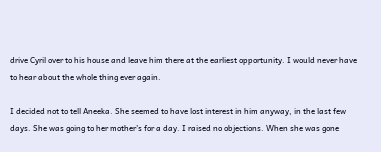drive Cyril over to his house and leave him there at the earliest opportunity. I would never have to hear about the whole thing ever again.

I decided not to tell Aneeka. She seemed to have lost interest in him anyway, in the last few days. She was going to her mother’s for a day. I raised no objections. When she was gone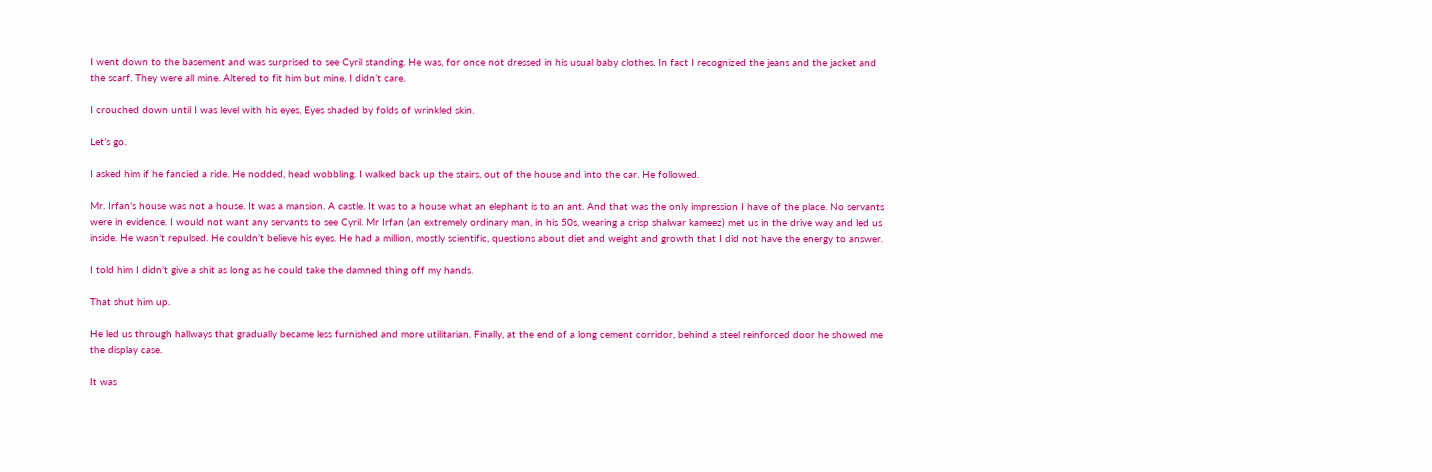I went down to the basement and was surprised to see Cyril standing. He was, for once not dressed in his usual baby clothes. In fact I recognized the jeans and the jacket and the scarf. They were all mine. Altered to fit him but mine. I didn’t care.

I crouched down until I was level with his eyes, Eyes shaded by folds of wrinkled skin.

Let’s go.

I asked him if he fancied a ride. He nodded, head wobbling. I walked back up the stairs, out of the house and into the car. He followed.

Mr. Irfan’s house was not a house. It was a mansion. A castle. It was to a house what an elephant is to an ant. And that was the only impression I have of the place. No servants were in evidence. I would not want any servants to see Cyril. Mr Irfan (an extremely ordinary man, in his 50s, wearing a crisp shalwar kameez) met us in the drive way and led us inside. He wasn’t repulsed. He couldn’t believe his eyes. He had a million, mostly scientific, questions about diet and weight and growth that I did not have the energy to answer.

I told him I didn’t give a shit as long as he could take the damned thing off my hands.

That shut him up.

He led us through hallways that gradually became less furnished and more utilitarian. Finally, at the end of a long cement corridor, behind a steel reinforced door he showed me the display case.

It was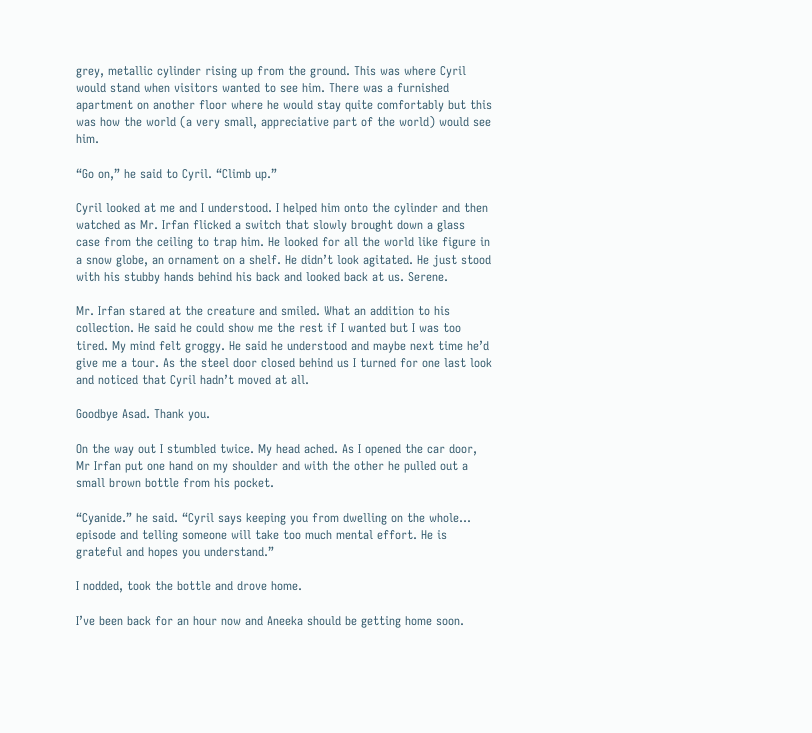grey, metallic cylinder rising up from the ground. This was where Cyril would stand when visitors wanted to see him. There was a furnished apartment on another floor where he would stay quite comfortably but this was how the world (a very small, appreciative part of the world) would see him.

“Go on,” he said to Cyril. “Climb up.”

Cyril looked at me and I understood. I helped him onto the cylinder and then watched as Mr. Irfan flicked a switch that slowly brought down a glass case from the ceiling to trap him. He looked for all the world like figure in a snow globe, an ornament on a shelf. He didn’t look agitated. He just stood with his stubby hands behind his back and looked back at us. Serene.

Mr. Irfan stared at the creature and smiled. What an addition to his collection. He said he could show me the rest if I wanted but I was too tired. My mind felt groggy. He said he understood and maybe next time he’d give me a tour. As the steel door closed behind us I turned for one last look and noticed that Cyril hadn’t moved at all.

Goodbye Asad. Thank you.

On the way out I stumbled twice. My head ached. As I opened the car door, Mr Irfan put one hand on my shoulder and with the other he pulled out a small brown bottle from his pocket.

“Cyanide.” he said. “Cyril says keeping you from dwelling on the whole… episode and telling someone will take too much mental effort. He is grateful and hopes you understand.”

I nodded, took the bottle and drove home.

I’ve been back for an hour now and Aneeka should be getting home soon.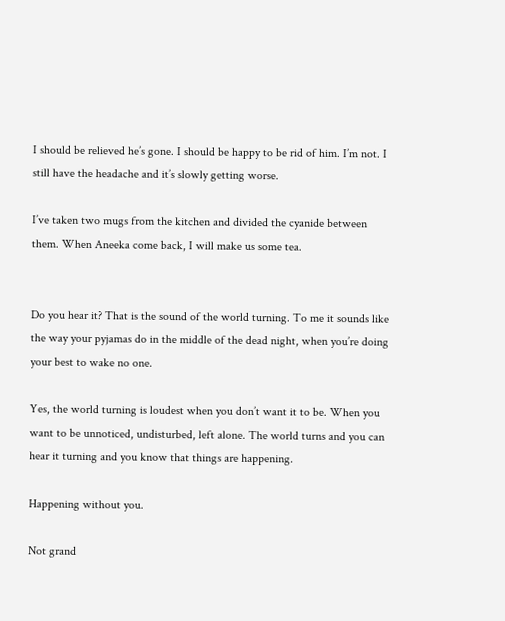I should be relieved he’s gone. I should be happy to be rid of him. I’m not. I still have the headache and it’s slowly getting worse.

I’ve taken two mugs from the kitchen and divided the cyanide between them. When Aneeka come back, I will make us some tea.


Do you hear it? That is the sound of the world turning. To me it sounds like the way your pyjamas do in the middle of the dead night, when you’re doing your best to wake no one.

Yes, the world turning is loudest when you don’t want it to be. When you want to be unnoticed, undisturbed, left alone. The world turns and you can hear it turning and you know that things are happening.

Happening without you.

Not grand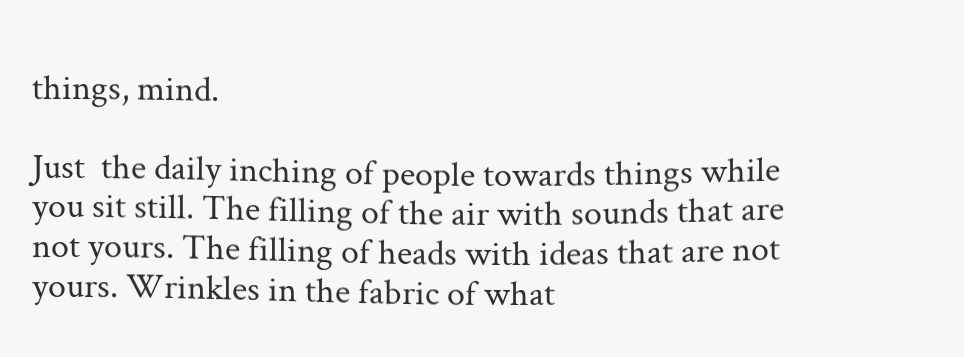things, mind.

Just  the daily inching of people towards things while you sit still. The filling of the air with sounds that are not yours. The filling of heads with ideas that are not yours. Wrinkles in the fabric of what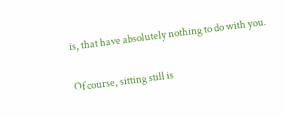is, that have absolutely nothing to do with you.

Of course, sitting still is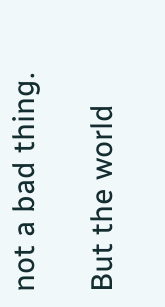not a bad thing.

But the world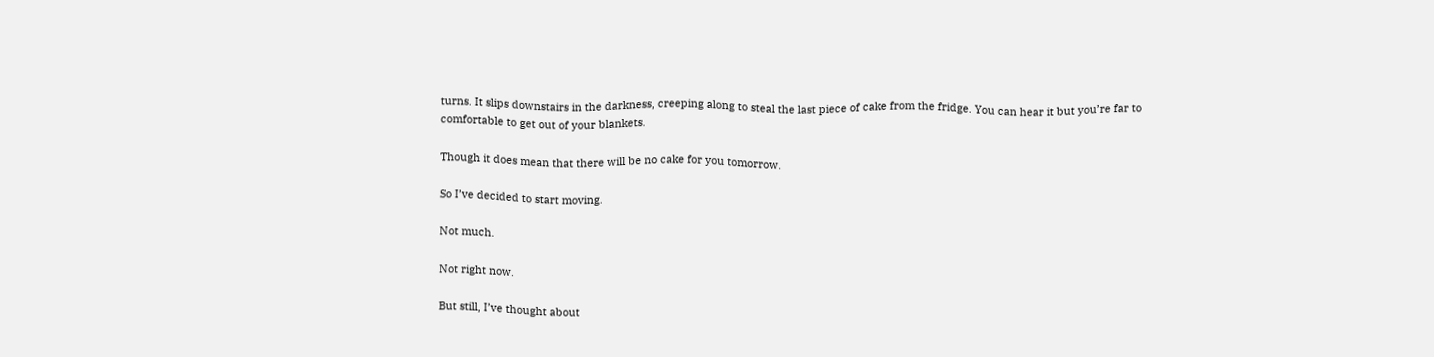turns. It slips downstairs in the darkness, creeping along to steal the last piece of cake from the fridge. You can hear it but you’re far to comfortable to get out of your blankets.

Though it does mean that there will be no cake for you tomorrow.

So I’ve decided to start moving.

Not much.

Not right now.

But still, I’ve thought about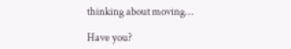thinking about moving…

Have you?